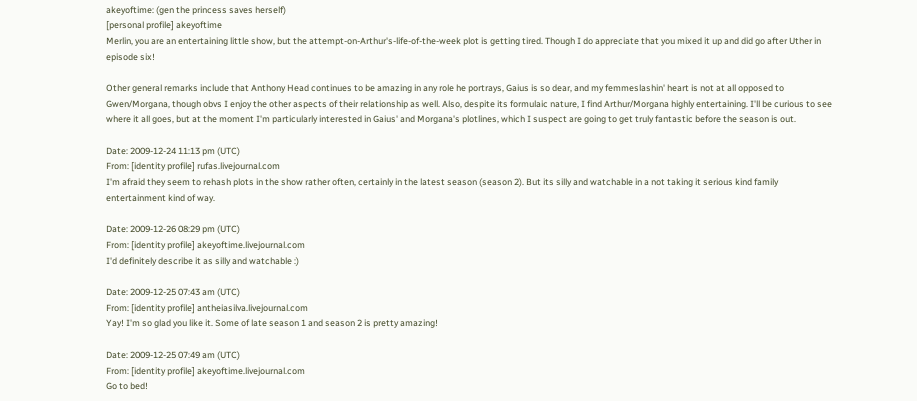akeyoftime: (gen the princess saves herself)
[personal profile] akeyoftime
Merlin, you are an entertaining little show, but the attempt-on-Arthur's-life-of-the-week plot is getting tired. Though I do appreciate that you mixed it up and did go after Uther in episode six!

Other general remarks include that Anthony Head continues to be amazing in any role he portrays, Gaius is so dear, and my femmeslashin' heart is not at all opposed to Gwen/Morgana, though obvs I enjoy the other aspects of their relationship as well. Also, despite its formulaic nature, I find Arthur/Morgana highly entertaining. I'll be curious to see where it all goes, but at the moment I'm particularly interested in Gaius' and Morgana's plotlines, which I suspect are going to get truly fantastic before the season is out.

Date: 2009-12-24 11:13 pm (UTC)
From: [identity profile] rufas.livejournal.com
I'm afraid they seem to rehash plots in the show rather often, certainly in the latest season (season 2). But its silly and watchable in a not taking it serious kind family entertainment kind of way.

Date: 2009-12-26 08:29 pm (UTC)
From: [identity profile] akeyoftime.livejournal.com
I'd definitely describe it as silly and watchable :)

Date: 2009-12-25 07:43 am (UTC)
From: [identity profile] antheiasilva.livejournal.com
Yay! I'm so glad you like it. Some of late season 1 and season 2 is pretty amazing!

Date: 2009-12-25 07:49 am (UTC)
From: [identity profile] akeyoftime.livejournal.com
Go to bed!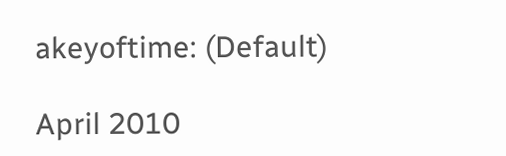akeyoftime: (Default)

April 2010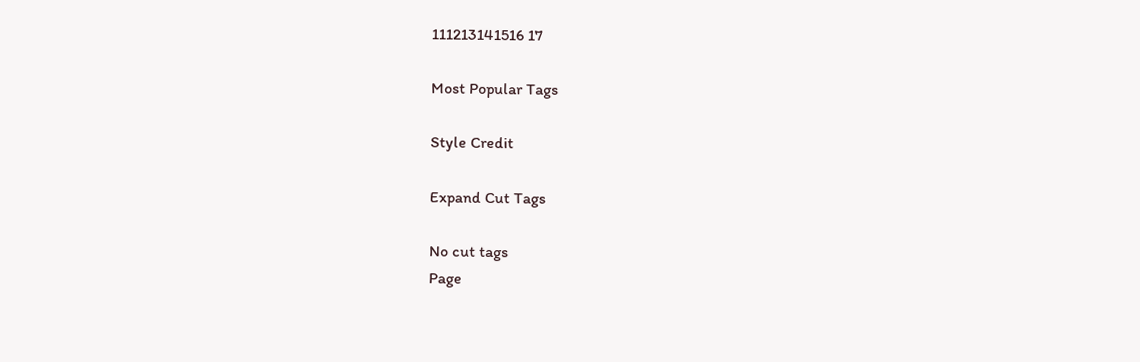111213141516 17

Most Popular Tags

Style Credit

Expand Cut Tags

No cut tags
Page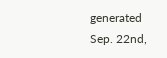generated Sep. 22nd,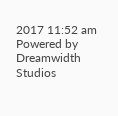2017 11:52 am
Powered by Dreamwidth Studios